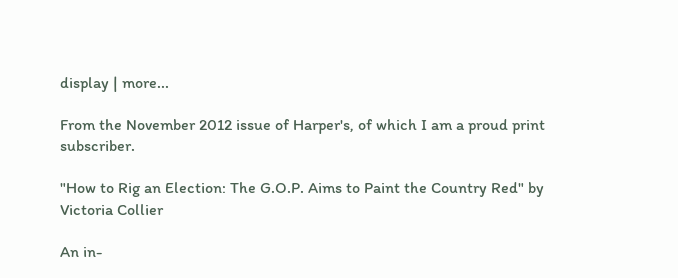display | more...

From the November 2012 issue of Harper's, of which I am a proud print subscriber.

"How to Rig an Election: The G.O.P. Aims to Paint the Country Red" by Victoria Collier

An in-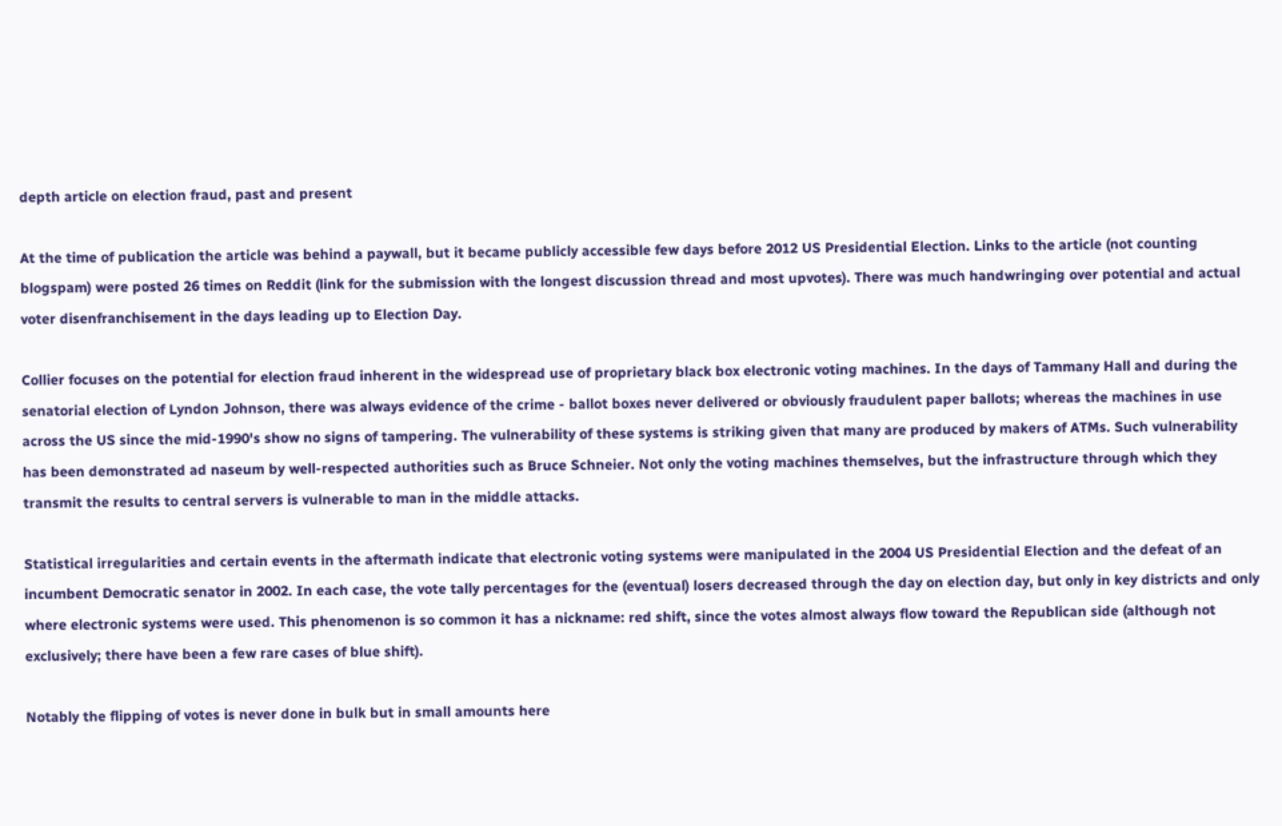depth article on election fraud, past and present

At the time of publication the article was behind a paywall, but it became publicly accessible few days before 2012 US Presidential Election. Links to the article (not counting blogspam) were posted 26 times on Reddit (link for the submission with the longest discussion thread and most upvotes). There was much handwringing over potential and actual voter disenfranchisement in the days leading up to Election Day.

Collier focuses on the potential for election fraud inherent in the widespread use of proprietary black box electronic voting machines. In the days of Tammany Hall and during the senatorial election of Lyndon Johnson, there was always evidence of the crime - ballot boxes never delivered or obviously fraudulent paper ballots; whereas the machines in use across the US since the mid-1990's show no signs of tampering. The vulnerability of these systems is striking given that many are produced by makers of ATMs. Such vulnerability has been demonstrated ad naseum by well-respected authorities such as Bruce Schneier. Not only the voting machines themselves, but the infrastructure through which they transmit the results to central servers is vulnerable to man in the middle attacks.

Statistical irregularities and certain events in the aftermath indicate that electronic voting systems were manipulated in the 2004 US Presidential Election and the defeat of an incumbent Democratic senator in 2002. In each case, the vote tally percentages for the (eventual) losers decreased through the day on election day, but only in key districts and only where electronic systems were used. This phenomenon is so common it has a nickname: red shift, since the votes almost always flow toward the Republican side (although not exclusively; there have been a few rare cases of blue shift).

Notably the flipping of votes is never done in bulk but in small amounts here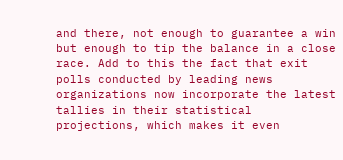and there, not enough to guarantee a win but enough to tip the balance in a close race. Add to this the fact that exit polls conducted by leading news organizations now incorporate the latest tallies in their statistical projections, which makes it even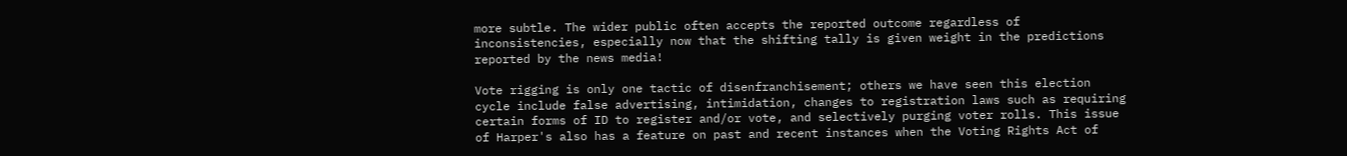more subtle. The wider public often accepts the reported outcome regardless of inconsistencies, especially now that the shifting tally is given weight in the predictions reported by the news media!

Vote rigging is only one tactic of disenfranchisement; others we have seen this election cycle include false advertising, intimidation, changes to registration laws such as requiring certain forms of ID to register and/or vote, and selectively purging voter rolls. This issue of Harper's also has a feature on past and recent instances when the Voting Rights Act of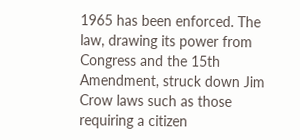1965 has been enforced. The law, drawing its power from Congress and the 15th Amendment, struck down Jim Crow laws such as those requiring a citizen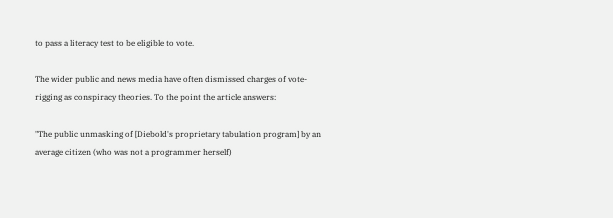to pass a literacy test to be eligible to vote.

The wider public and news media have often dismissed charges of vote-rigging as conspiracy theories. To the point the article answers:

"The public unmasking of [Diebold's proprietary tabulation program] by an average citizen (who was not a programmer herself)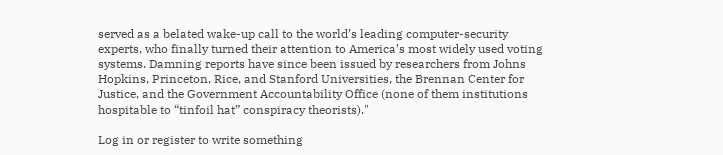served as a belated wake-up call to the world’s leading computer-security experts, who finally turned their attention to America’s most widely used voting systems. Damning reports have since been issued by researchers from Johns Hopkins, Princeton, Rice, and Stanford Universities, the Brennan Center for Justice, and the Government Accountability Office (none of them institutions hospitable to “tinfoil hat” conspiracy theorists)."

Log in or register to write something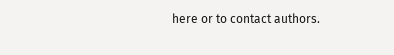here or to contact authors.